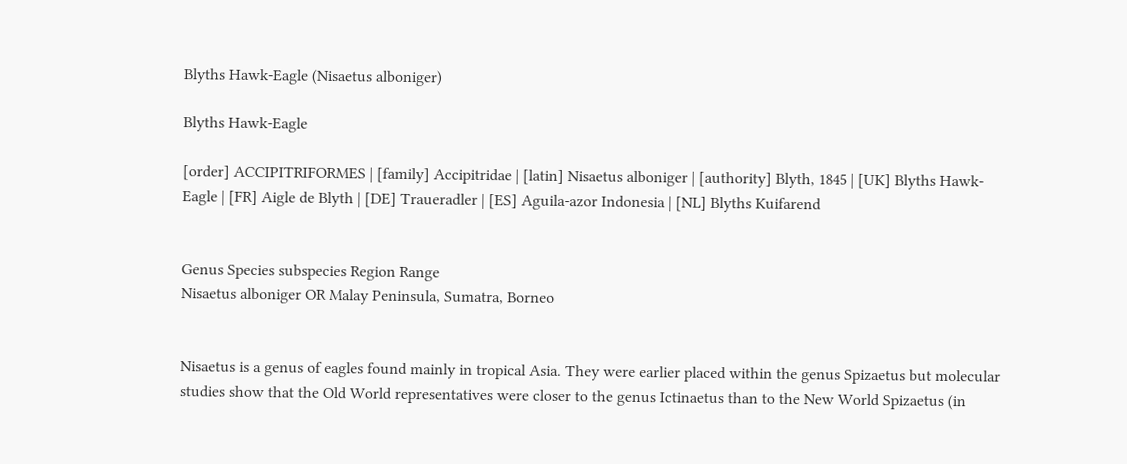Blyths Hawk-Eagle (Nisaetus alboniger)

Blyths Hawk-Eagle

[order] ACCIPITRIFORMES | [family] Accipitridae | [latin] Nisaetus alboniger | [authority] Blyth, 1845 | [UK] Blyths Hawk-Eagle | [FR] Aigle de Blyth | [DE] Traueradler | [ES] Aguila-azor Indonesia | [NL] Blyths Kuifarend


Genus Species subspecies Region Range
Nisaetus alboniger OR Malay Peninsula, Sumatra, Borneo


Nisaetus is a genus of eagles found mainly in tropical Asia. They were earlier placed within the genus Spizaetus but molecular studies show that the Old World representatives were closer to the genus Ictinaetus than to the New World Spizaetus (in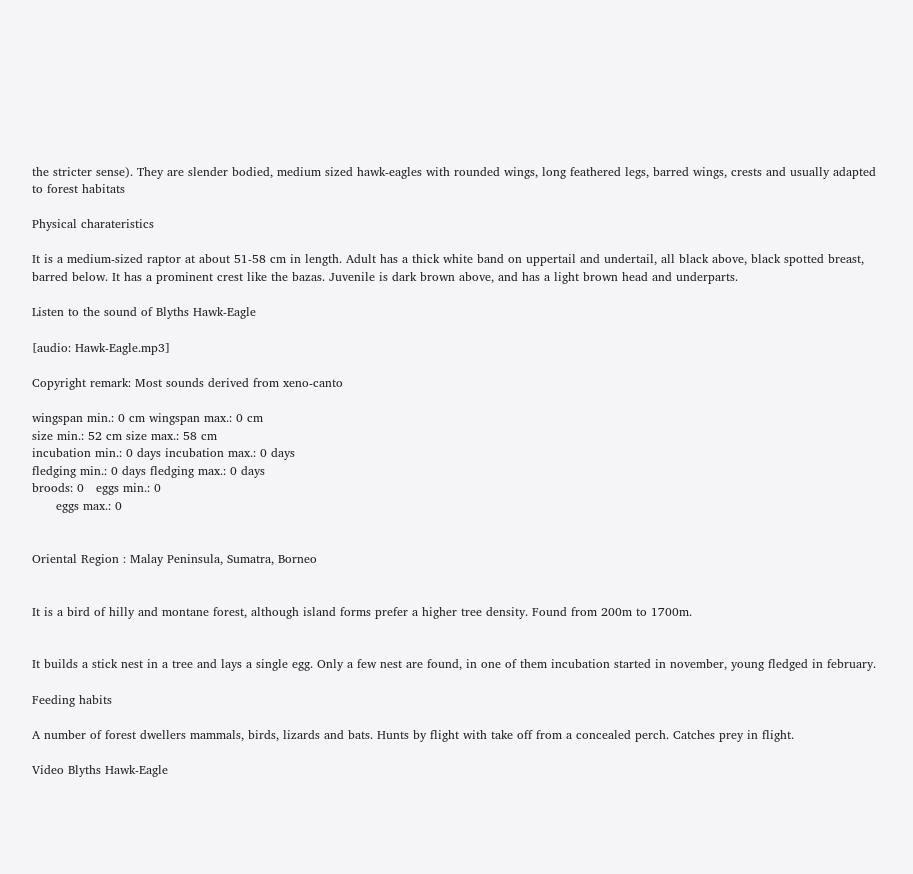the stricter sense). They are slender bodied, medium sized hawk-eagles with rounded wings, long feathered legs, barred wings, crests and usually adapted to forest habitats

Physical charateristics

It is a medium-sized raptor at about 51-58 cm in length. Adult has a thick white band on uppertail and undertail, all black above, black spotted breast, barred below. It has a prominent crest like the bazas. Juvenile is dark brown above, and has a light brown head and underparts.

Listen to the sound of Blyths Hawk-Eagle

[audio: Hawk-Eagle.mp3]

Copyright remark: Most sounds derived from xeno-canto

wingspan min.: 0 cm wingspan max.: 0 cm
size min.: 52 cm size max.: 58 cm
incubation min.: 0 days incubation max.: 0 days
fledging min.: 0 days fledging max.: 0 days
broods: 0   eggs min.: 0
      eggs max.: 0


Oriental Region : Malay Peninsula, Sumatra, Borneo


It is a bird of hilly and montane forest, although island forms prefer a higher tree density. Found from 200m to 1700m.


It builds a stick nest in a tree and lays a single egg. Only a few nest are found, in one of them incubation started in november, young fledged in february.

Feeding habits

A number of forest dwellers mammals, birds, lizards and bats. Hunts by flight with take off from a concealed perch. Catches prey in flight.

Video Blyths Hawk-Eagle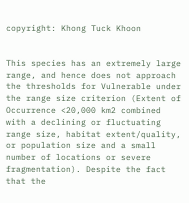copyright: Khong Tuck Khoon


This species has an extremely large range, and hence does not approach the thresholds for Vulnerable under the range size criterion (Extent of Occurrence <20,000 km2 combined with a declining or fluctuating range size, habitat extent/quality, or population size and a small number of locations or severe fragmentation). Despite the fact that the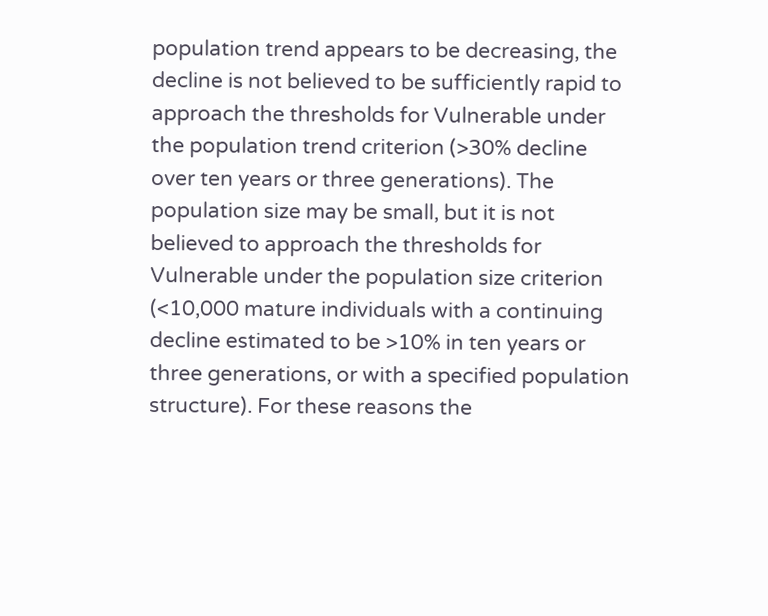population trend appears to be decreasing, the decline is not believed to be sufficiently rapid to approach the thresholds for Vulnerable under the population trend criterion (>30% decline over ten years or three generations). The population size may be small, but it is not believed to approach the thresholds for Vulnerable under the population size criterion (<10,000 mature individuals with a continuing decline estimated to be >10% in ten years or three generations, or with a specified population structure). For these reasons the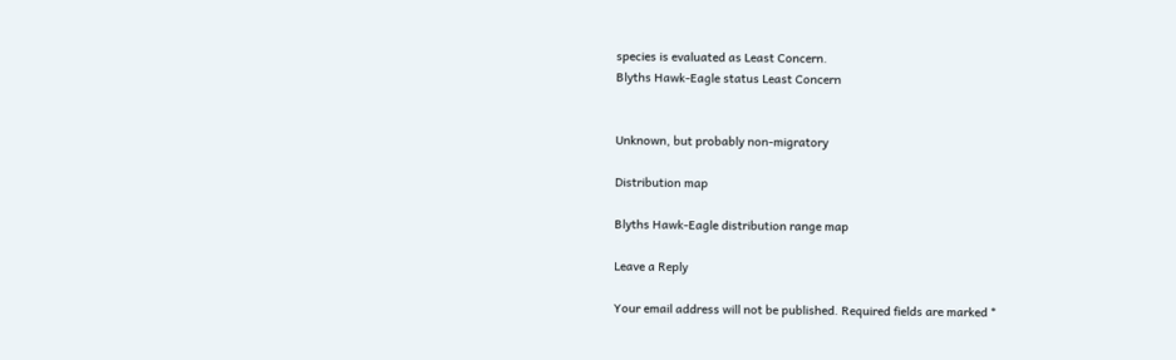species is evaluated as Least Concern.
Blyths Hawk-Eagle status Least Concern


Unknown, but probably non-migratory

Distribution map

Blyths Hawk-Eagle distribution range map

Leave a Reply

Your email address will not be published. Required fields are marked *